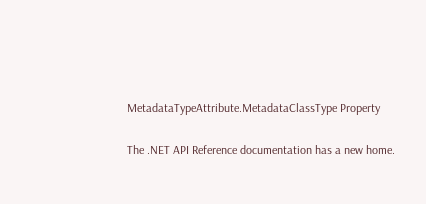MetadataTypeAttribute.MetadataClassType Property


The .NET API Reference documentation has a new home.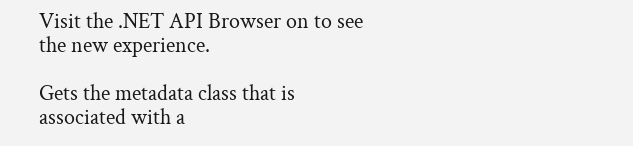Visit the .NET API Browser on to see the new experience.

Gets the metadata class that is associated with a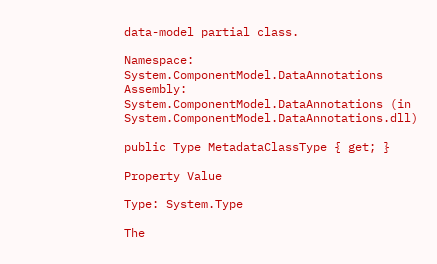data-model partial class.

Namespace:   System.ComponentModel.DataAnnotations
Assembly:  System.ComponentModel.DataAnnotations (in System.ComponentModel.DataAnnotations.dll)

public Type MetadataClassType { get; }

Property Value

Type: System.Type

The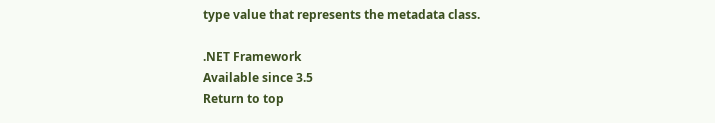type value that represents the metadata class.

.NET Framework
Available since 3.5
Return to top